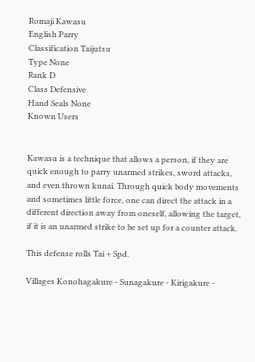Romaji Kawasu
English Parry
Classification Taijutsu
Type None
Rank D
Class Defensive
Hand Seals None
Known Users


Kawasu is a technique that allows a person, if they are quick enough to parry unarmed strikes, sword attacks, and even thrown kunai. Through quick body movements and sometimes little force, one can direct the attack in a different direction away from oneself, allowing the target, if it is an unarmed strike to be set up for a counter attack.

This defense rolls Tai + Spd.

Villages Konohagakure - Sunagakure - Kirigakure -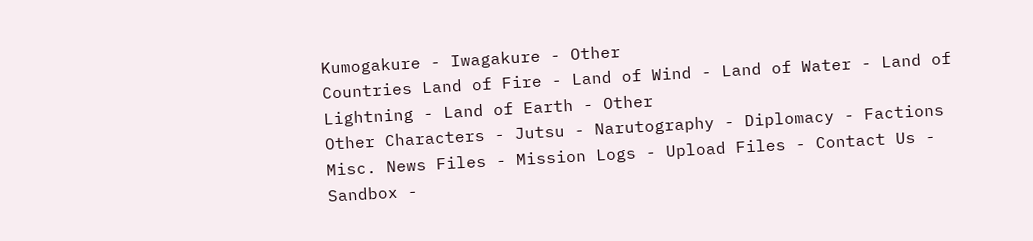Kumogakure - Iwagakure - Other
Countries Land of Fire - Land of Wind - Land of Water - Land of Lightning - Land of Earth - Other
Other Characters - Jutsu - Narutography - Diplomacy - Factions
Misc. News Files - Mission Logs - Upload Files - Contact Us - Sandbox -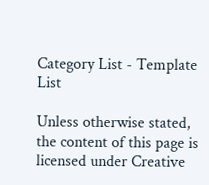Category List - Template List

Unless otherwise stated, the content of this page is licensed under Creative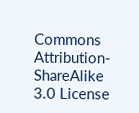Commons Attribution-ShareAlike 3.0 License